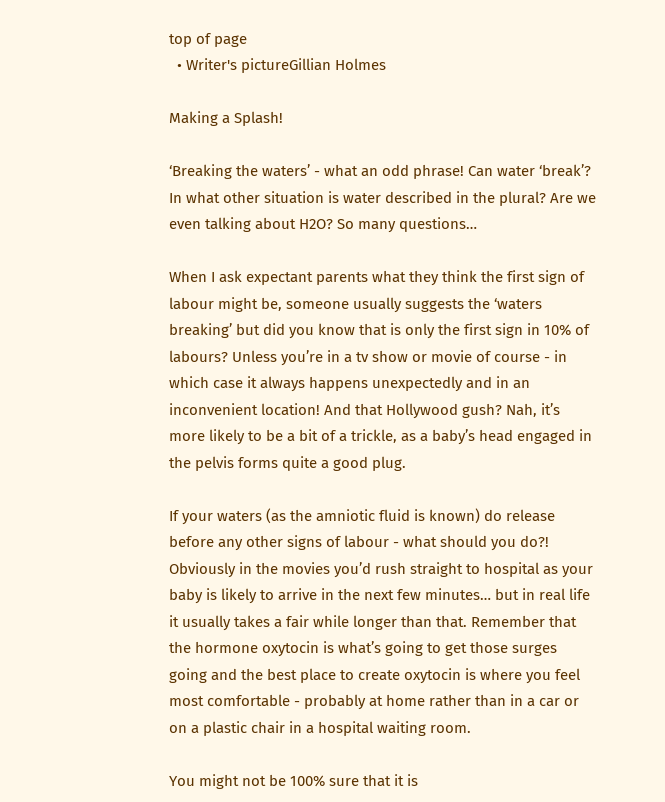top of page
  • Writer's pictureGillian Holmes

Making a Splash!

‘Breaking the waters’ - what an odd phrase! Can water ‘break’? In what other situation is water described in the plural? Are we even talking about H2O? So many questions…

When I ask expectant parents what they think the first sign of labour might be, someone usually suggests the ‘waters breaking’ but did you know that is only the first sign in 10% of labours? Unless you’re in a tv show or movie of course - in which case it always happens unexpectedly and in an inconvenient location! And that Hollywood gush? Nah, it’s more likely to be a bit of a trickle, as a baby’s head engaged in the pelvis forms quite a good plug.

If your waters (as the amniotic fluid is known) do release before any other signs of labour - what should you do?! Obviously in the movies you’d rush straight to hospital as your baby is likely to arrive in the next few minutes… but in real life it usually takes a fair while longer than that. Remember that the hormone oxytocin is what’s going to get those surges going and the best place to create oxytocin is where you feel most comfortable - probably at home rather than in a car or on a plastic chair in a hospital waiting room.

You might not be 100% sure that it is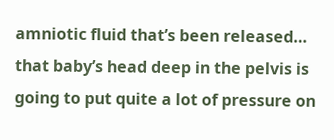amniotic fluid that’s been released… that baby’s head deep in the pelvis is going to put quite a lot of pressure on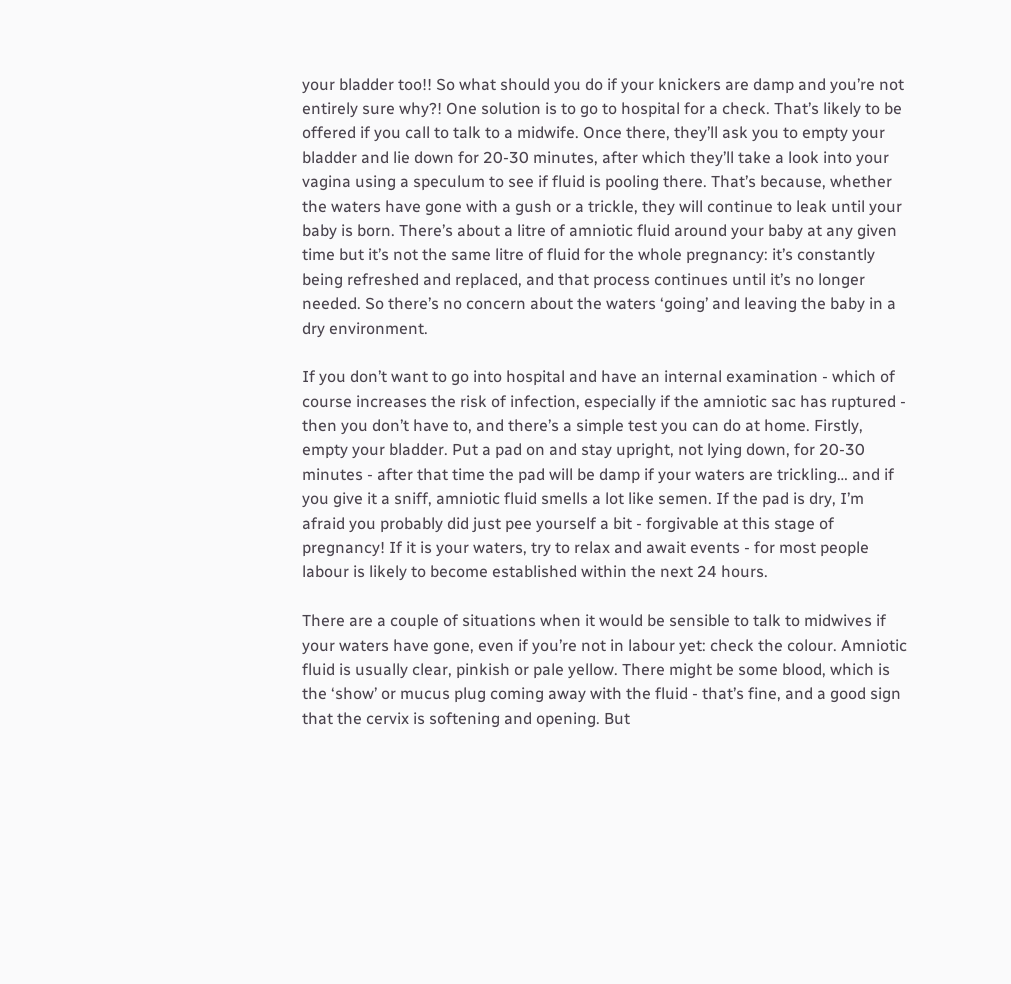your bladder too!! So what should you do if your knickers are damp and you’re not entirely sure why?! One solution is to go to hospital for a check. That’s likely to be offered if you call to talk to a midwife. Once there, they’ll ask you to empty your bladder and lie down for 20-30 minutes, after which they’ll take a look into your vagina using a speculum to see if fluid is pooling there. That’s because, whether the waters have gone with a gush or a trickle, they will continue to leak until your baby is born. There’s about a litre of amniotic fluid around your baby at any given time but it’s not the same litre of fluid for the whole pregnancy: it’s constantly being refreshed and replaced, and that process continues until it’s no longer needed. So there’s no concern about the waters ‘going’ and leaving the baby in a dry environment.

If you don’t want to go into hospital and have an internal examination - which of course increases the risk of infection, especially if the amniotic sac has ruptured - then you don’t have to, and there’s a simple test you can do at home. Firstly, empty your bladder. Put a pad on and stay upright, not lying down, for 20-30 minutes - after that time the pad will be damp if your waters are trickling… and if you give it a sniff, amniotic fluid smells a lot like semen. If the pad is dry, I’m afraid you probably did just pee yourself a bit - forgivable at this stage of pregnancy! If it is your waters, try to relax and await events - for most people labour is likely to become established within the next 24 hours.

There are a couple of situations when it would be sensible to talk to midwives if your waters have gone, even if you’re not in labour yet: check the colour. Amniotic fluid is usually clear, pinkish or pale yellow. There might be some blood, which is the ‘show’ or mucus plug coming away with the fluid - that’s fine, and a good sign that the cervix is softening and opening. But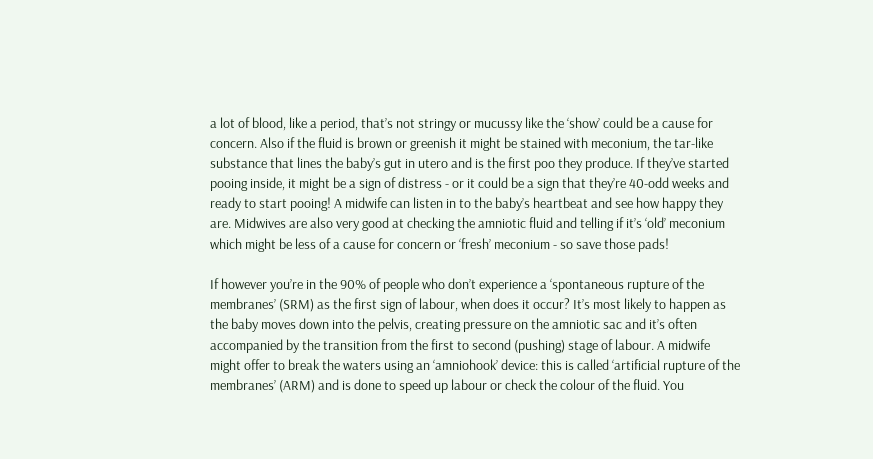a lot of blood, like a period, that’s not stringy or mucussy like the ‘show’ could be a cause for concern. Also if the fluid is brown or greenish it might be stained with meconium, the tar-like substance that lines the baby’s gut in utero and is the first poo they produce. If they’ve started pooing inside, it might be a sign of distress - or it could be a sign that they’re 40-odd weeks and ready to start pooing! A midwife can listen in to the baby’s heartbeat and see how happy they are. Midwives are also very good at checking the amniotic fluid and telling if it’s ‘old’ meconium which might be less of a cause for concern or ‘fresh’ meconium - so save those pads!

If however you’re in the 90% of people who don’t experience a ‘spontaneous rupture of the membranes’ (SRM) as the first sign of labour, when does it occur? It’s most likely to happen as the baby moves down into the pelvis, creating pressure on the amniotic sac and it’s often accompanied by the transition from the first to second (pushing) stage of labour. A midwife might offer to break the waters using an ‘amniohook’ device: this is called ‘artificial rupture of the membranes’ (ARM) and is done to speed up labour or check the colour of the fluid. You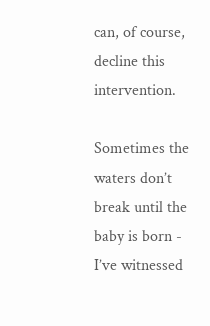can, of course, decline this intervention.

Sometimes the waters don’t break until the baby is born - I’ve witnessed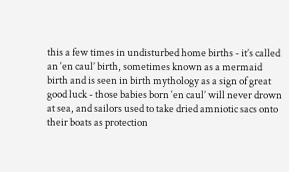this a few times in undisturbed home births - it’s called an ‘en caul’ birth, sometimes known as a mermaid birth and is seen in birth mythology as a sign of great good luck - those babies born ‘en caul’ will never drown at sea, and sailors used to take dried amniotic sacs onto their boats as protection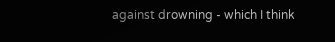against drowning - which I think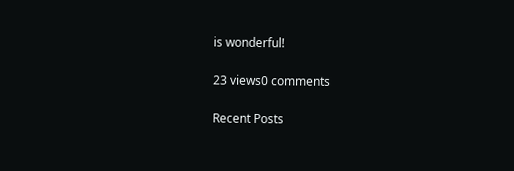is wonderful!

23 views0 comments

Recent Posts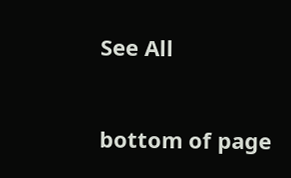See All


bottom of page